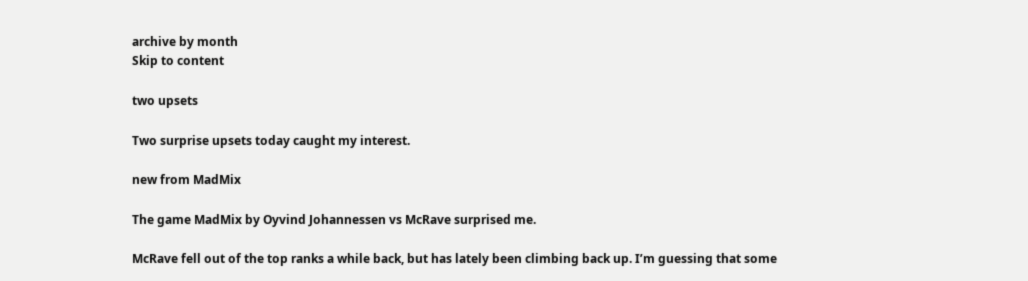archive by month
Skip to content

two upsets

Two surprise upsets today caught my interest.

new from MadMix

The game MadMix by Oyvind Johannessen vs McRave surprised me.

McRave fell out of the top ranks a while back, but has lately been climbing back up. I’m guessing that some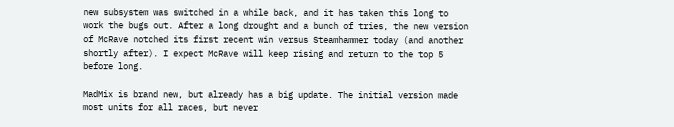new subsystem was switched in a while back, and it has taken this long to work the bugs out. After a long drought and a bunch of tries, the new version of McRave notched its first recent win versus Steamhammer today (and another shortly after). I expect McRave will keep rising and return to the top 5 before long.

MadMix is brand new, but already has a big update. The initial version made most units for all races, but never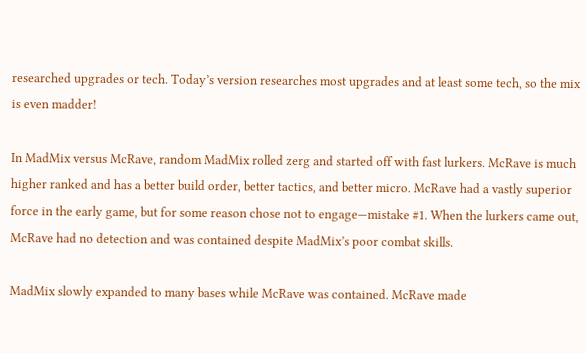researched upgrades or tech. Today’s version researches most upgrades and at least some tech, so the mix is even madder!

In MadMix versus McRave, random MadMix rolled zerg and started off with fast lurkers. McRave is much higher ranked and has a better build order, better tactics, and better micro. McRave had a vastly superior force in the early game, but for some reason chose not to engage—mistake #1. When the lurkers came out, McRave had no detection and was contained despite MadMix’s poor combat skills.

MadMix slowly expanded to many bases while McRave was contained. McRave made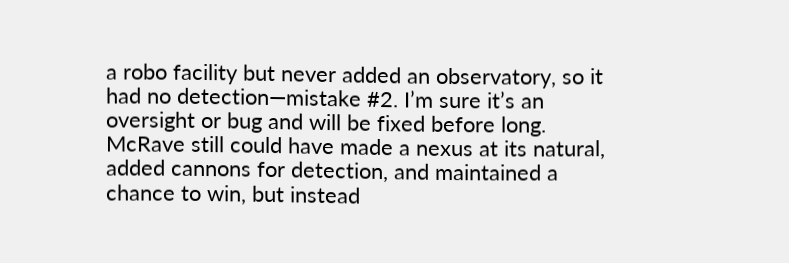a robo facility but never added an observatory, so it had no detection—mistake #2. I’m sure it’s an oversight or bug and will be fixed before long. McRave still could have made a nexus at its natural, added cannons for detection, and maintained a chance to win, but instead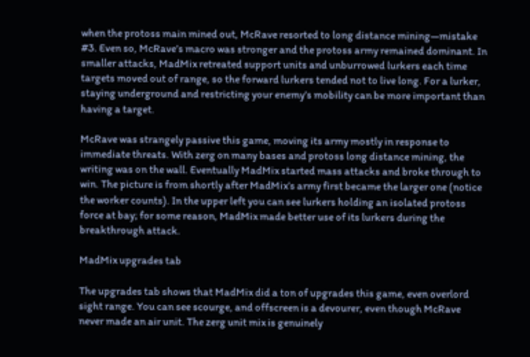when the protoss main mined out, McRave resorted to long distance mining—mistake #3. Even so, McRave’s macro was stronger and the protoss army remained dominant. In smaller attacks, MadMix retreated support units and unburrowed lurkers each time targets moved out of range, so the forward lurkers tended not to live long. For a lurker, staying underground and restricting your enemy’s mobility can be more important than having a target.

McRave was strangely passive this game, moving its army mostly in response to immediate threats. With zerg on many bases and protoss long distance mining, the writing was on the wall. Eventually MadMix started mass attacks and broke through to win. The picture is from shortly after MadMix’s army first became the larger one (notice the worker counts). In the upper left you can see lurkers holding an isolated protoss force at bay; for some reason, MadMix made better use of its lurkers during the breakthrough attack.

MadMix upgrades tab

The upgrades tab shows that MadMix did a ton of upgrades this game, even overlord sight range. You can see scourge, and offscreen is a devourer, even though McRave never made an air unit. The zerg unit mix is genuinely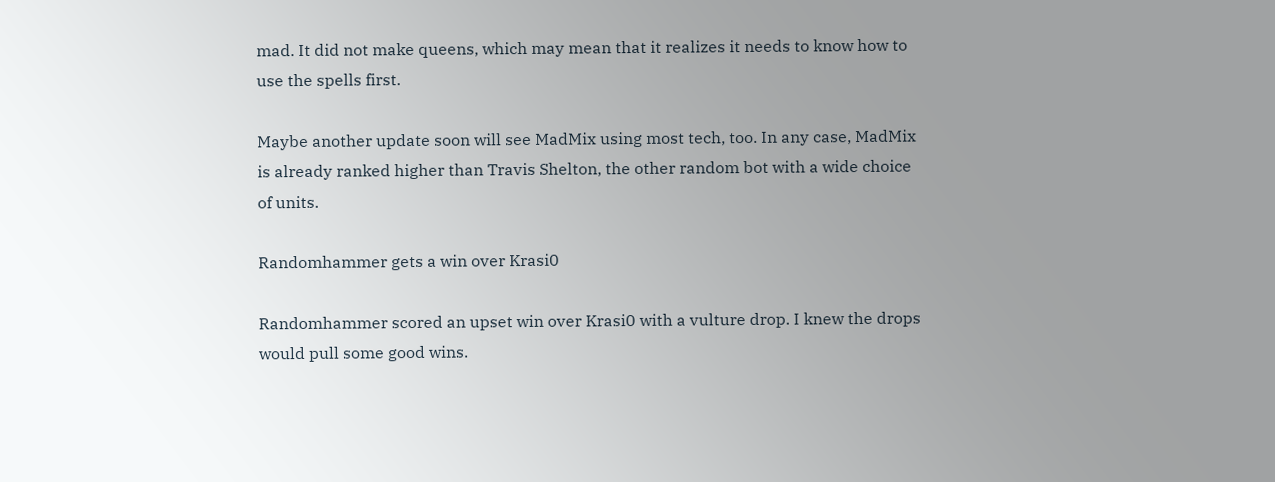mad. It did not make queens, which may mean that it realizes it needs to know how to use the spells first.

Maybe another update soon will see MadMix using most tech, too. In any case, MadMix is already ranked higher than Travis Shelton, the other random bot with a wide choice of units.

Randomhammer gets a win over Krasi0

Randomhammer scored an upset win over Krasi0 with a vulture drop. I knew the drops would pull some good wins.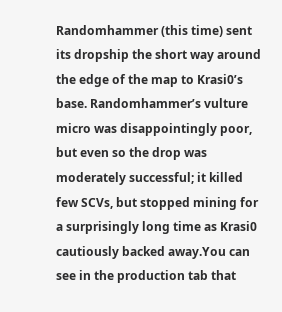Randomhammer (this time) sent its dropship the short way around the edge of the map to Krasi0’s base. Randomhammer’s vulture micro was disappointingly poor, but even so the drop was moderately successful; it killed few SCVs, but stopped mining for a surprisingly long time as Krasi0 cautiously backed away.You can see in the production tab that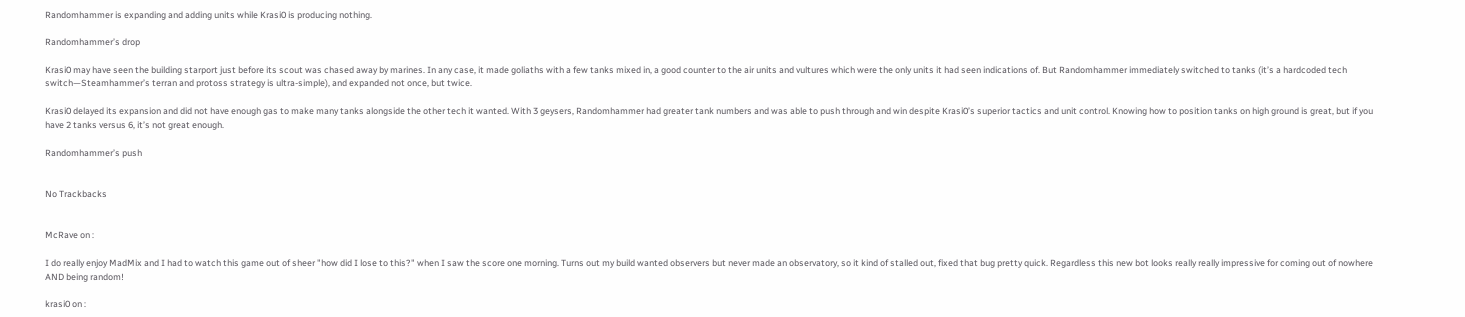Randomhammer is expanding and adding units while Krasi0 is producing nothing.

Randomhammer’s drop

Krasi0 may have seen the building starport just before its scout was chased away by marines. In any case, it made goliaths with a few tanks mixed in, a good counter to the air units and vultures which were the only units it had seen indications of. But Randomhammer immediately switched to tanks (it’s a hardcoded tech switch—Steamhammer’s terran and protoss strategy is ultra-simple), and expanded not once, but twice.

Krasi0 delayed its expansion and did not have enough gas to make many tanks alongside the other tech it wanted. With 3 geysers, Randomhammer had greater tank numbers and was able to push through and win despite Krasi0’s superior tactics and unit control. Knowing how to position tanks on high ground is great, but if you have 2 tanks versus 6, it’s not great enough.

Randomhammer’s push


No Trackbacks


McRave on :

I do really enjoy MadMix and I had to watch this game out of sheer "how did I lose to this?" when I saw the score one morning. Turns out my build wanted observers but never made an observatory, so it kind of stalled out, fixed that bug pretty quick. Regardless this new bot looks really really impressive for coming out of nowhere AND being random!

krasi0 on :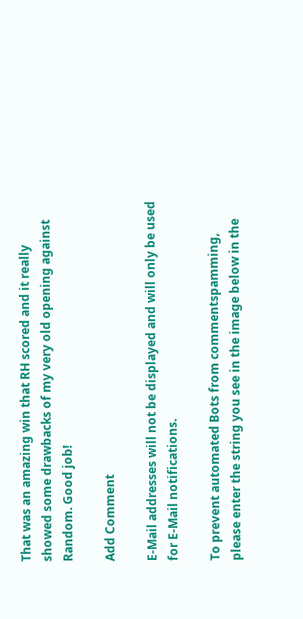That was an amazing win that RH scored and it really showed some drawbacks of my very old opening against Random. Good job!

Add Comment

E-Mail addresses will not be displayed and will only be used for E-Mail notifications.

To prevent automated Bots from commentspamming, please enter the string you see in the image below in the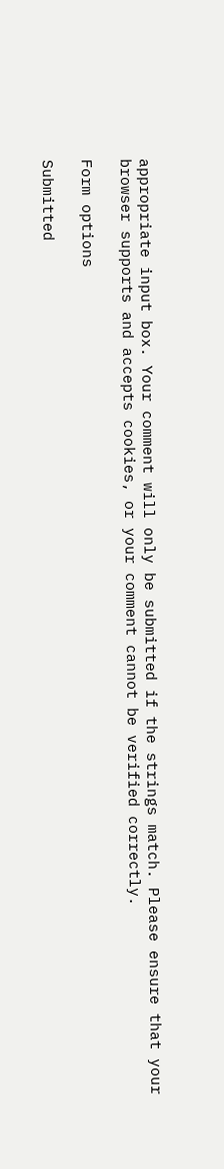appropriate input box. Your comment will only be submitted if the strings match. Please ensure that your browser supports and accepts cookies, or your comment cannot be verified correctly.

Form options

Submitted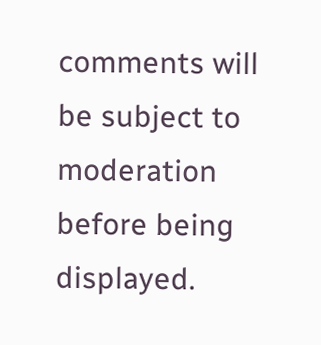comments will be subject to moderation before being displayed.